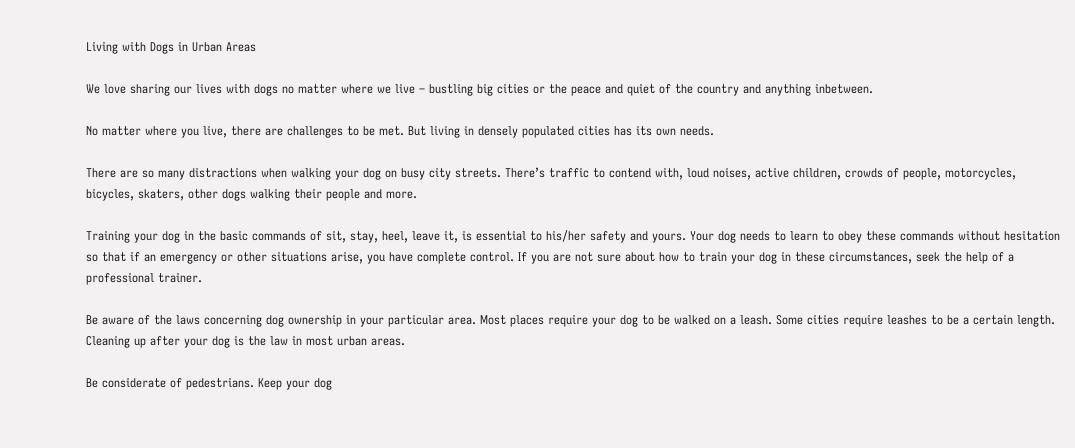Living with Dogs in Urban Areas

We love sharing our lives with dogs no matter where we live – bustling big cities or the peace and quiet of the country and anything inbetween.

No matter where you live, there are challenges to be met. But living in densely populated cities has its own needs.

There are so many distractions when walking your dog on busy city streets. There’s traffic to contend with, loud noises, active children, crowds of people, motorcycles, bicycles, skaters, other dogs walking their people and more.

Training your dog in the basic commands of sit, stay, heel, leave it, is essential to his/her safety and yours. Your dog needs to learn to obey these commands without hesitation so that if an emergency or other situations arise, you have complete control. If you are not sure about how to train your dog in these circumstances, seek the help of a professional trainer.

Be aware of the laws concerning dog ownership in your particular area. Most places require your dog to be walked on a leash. Some cities require leashes to be a certain length. Cleaning up after your dog is the law in most urban areas.

Be considerate of pedestrians. Keep your dog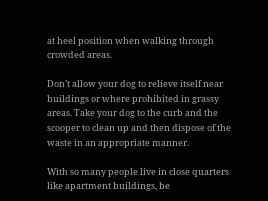at heel position when walking through crowded areas.

Don’t allow your dog to relieve itself near buildings or where prohibited in grassy areas. Take your dog to the curb and the scooper to clean up and then dispose of the waste in an appropriate manner.

With so many people live in close quarters like apartment buildings, be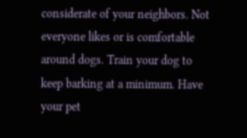considerate of your neighbors. Not everyone likes or is comfortable around dogs. Train your dog to keep barking at a minimum. Have your pet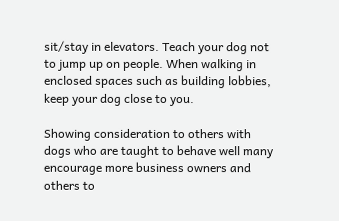sit/stay in elevators. Teach your dog not to jump up on people. When walking in enclosed spaces such as building lobbies, keep your dog close to you.

Showing consideration to others with dogs who are taught to behave well many encourage more business owners and others to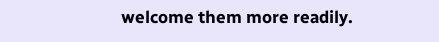welcome them more readily.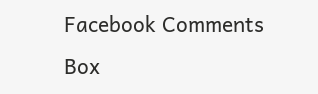Facebook Comments Box